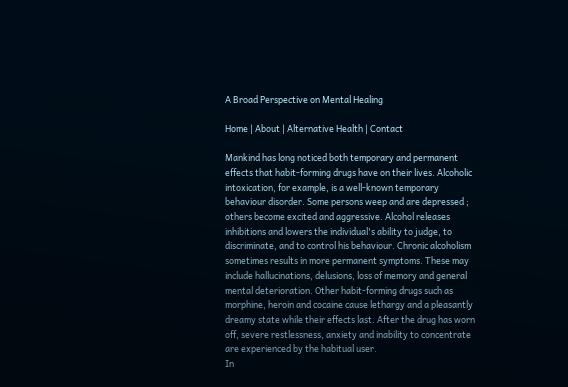A Broad Perspective on Mental Healing

Home | About | Alternative Health | Contact

Mankind has long noticed both temporary and permanent effects that habit-forming drugs have on their lives. Alcoholic intoxication, for example, is a well-known temporary behaviour disorder. Some persons weep and are depressed ; others become excited and aggressive. Alcohol releases inhibitions and lowers the individual's ability to judge, to discriminate, and to control his behaviour. Chronic alcoholism sometimes results in more permanent symptoms. These may include hallucinations, delusions, loss of memory and general mental deterioration. Other habit-forming drugs such as morphine, heroin and cocaine cause lethargy and a pleasantly dreamy state while their effects last. After the drug has worn off, severe restlessness, anxiety and inability to concentrate are experienced by the habitual user.
In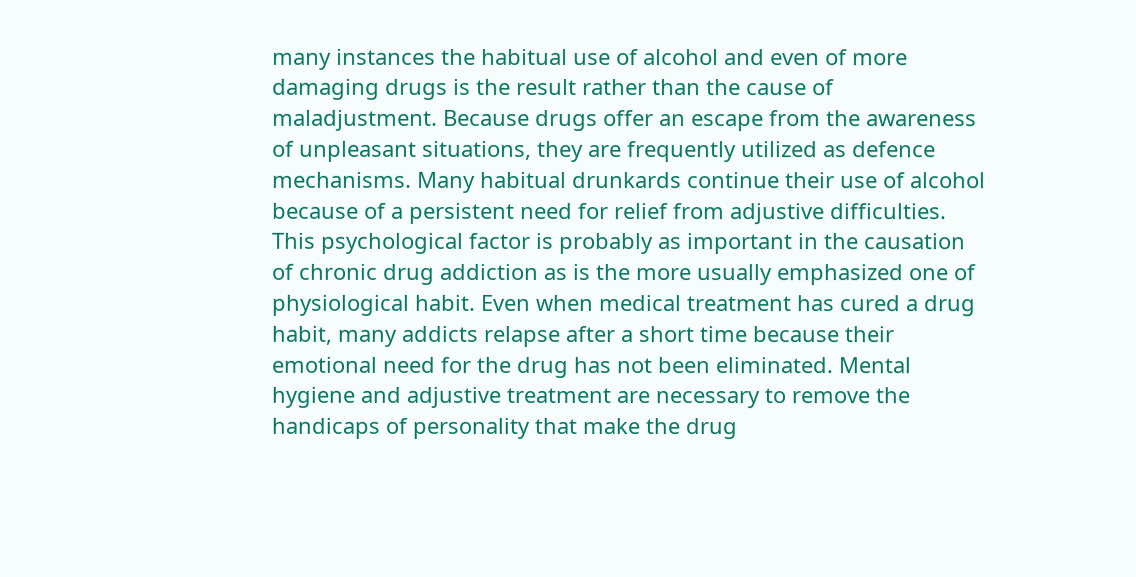many instances the habitual use of alcohol and even of more damaging drugs is the result rather than the cause of maladjustment. Because drugs offer an escape from the awareness of unpleasant situations, they are frequently utilized as defence mechanisms. Many habitual drunkards continue their use of alcohol because of a persistent need for relief from adjustive difficulties. This psychological factor is probably as important in the causation of chronic drug addiction as is the more usually emphasized one of physiological habit. Even when medical treatment has cured a drug habit, many addicts relapse after a short time because their emotional need for the drug has not been eliminated. Mental hygiene and adjustive treatment are necessary to remove the handicaps of personality that make the drug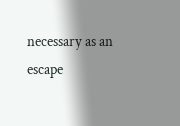necessary as an escape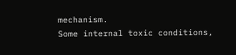mechanism.
Some internal toxic conditions,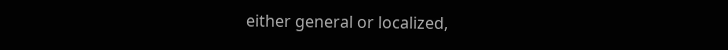either general or localized,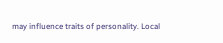may influence traits of personality. Local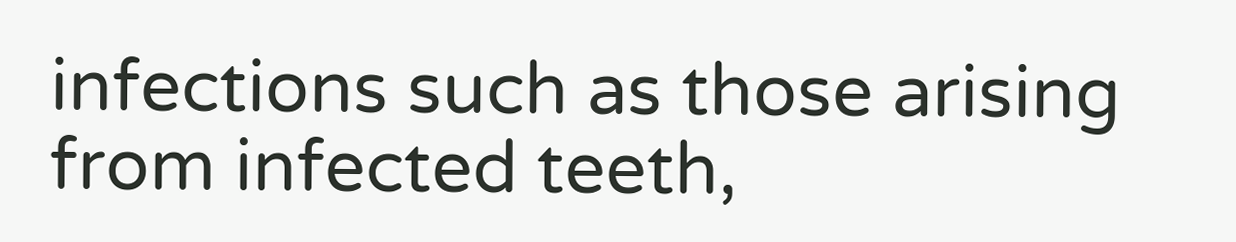infections such as those arising from infected teeth,